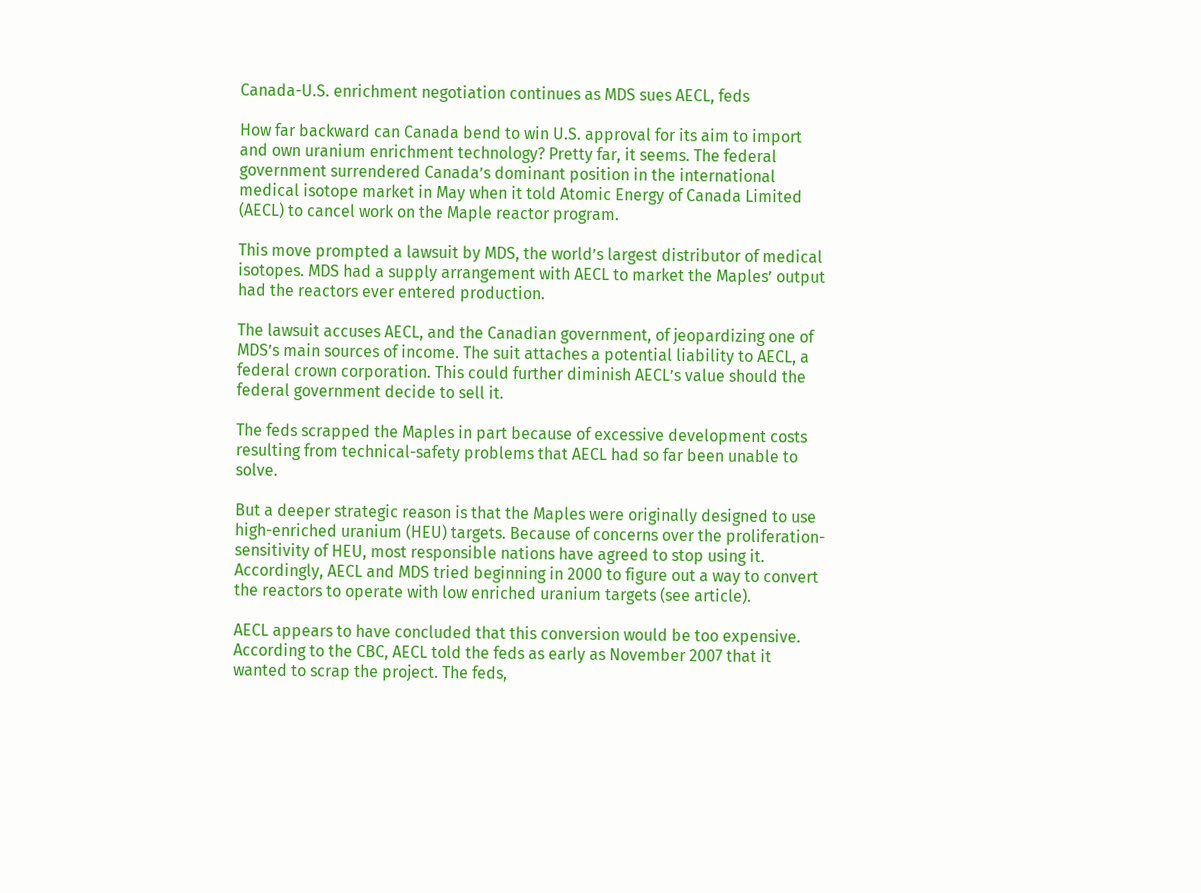Canada-U.S. enrichment negotiation continues as MDS sues AECL, feds

How far backward can Canada bend to win U.S. approval for its aim to import and own uranium enrichment technology? Pretty far, it seems. The federal government surrendered Canada’s dominant position in the international medical isotope market in May when it told Atomic Energy of Canada Limited (AECL) to cancel work on the Maple reactor program.

This move prompted a lawsuit by MDS, the world’s largest distributor of medical isotopes. MDS had a supply arrangement with AECL to market the Maples’ output had the reactors ever entered production.

The lawsuit accuses AECL, and the Canadian government, of jeopardizing one of MDS’s main sources of income. The suit attaches a potential liability to AECL, a federal crown corporation. This could further diminish AECL’s value should the federal government decide to sell it.

The feds scrapped the Maples in part because of excessive development costs resulting from technical-safety problems that AECL had so far been unable to solve.

But a deeper strategic reason is that the Maples were originally designed to use high-enriched uranium (HEU) targets. Because of concerns over the proliferation-sensitivity of HEU, most responsible nations have agreed to stop using it. Accordingly, AECL and MDS tried beginning in 2000 to figure out a way to convert the reactors to operate with low enriched uranium targets (see article).

AECL appears to have concluded that this conversion would be too expensive. According to the CBC, AECL told the feds as early as November 2007 that it wanted to scrap the project. The feds,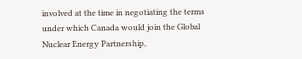involved at the time in negotiating the terms under which Canada would join the Global Nuclear Energy Partnership,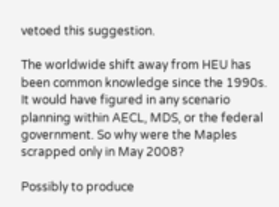vetoed this suggestion.

The worldwide shift away from HEU has been common knowledge since the 1990s. It would have figured in any scenario planning within AECL, MDS, or the federal government. So why were the Maples scrapped only in May 2008?

Possibly to produce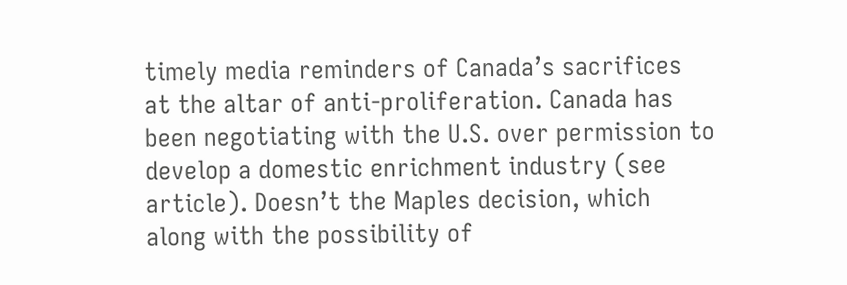timely media reminders of Canada’s sacrifices at the altar of anti-proliferation. Canada has been negotiating with the U.S. over permission to develop a domestic enrichment industry (see article). Doesn’t the Maples decision, which along with the possibility of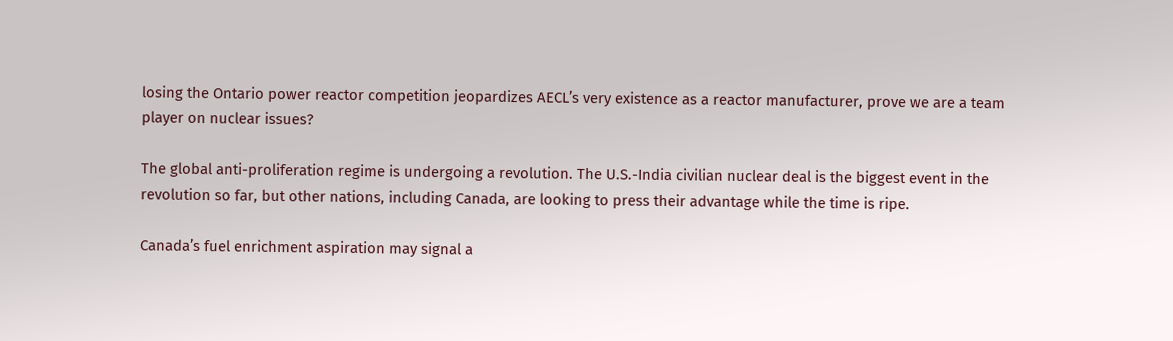losing the Ontario power reactor competition jeopardizes AECL’s very existence as a reactor manufacturer, prove we are a team player on nuclear issues?

The global anti-proliferation regime is undergoing a revolution. The U.S.-India civilian nuclear deal is the biggest event in the revolution so far, but other nations, including Canada, are looking to press their advantage while the time is ripe.

Canada’s fuel enrichment aspiration may signal a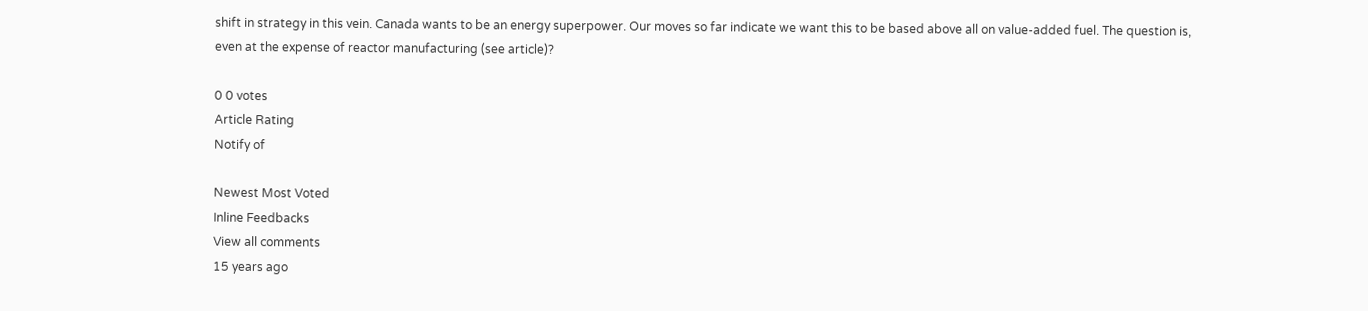shift in strategy in this vein. Canada wants to be an energy superpower. Our moves so far indicate we want this to be based above all on value-added fuel. The question is, even at the expense of reactor manufacturing (see article)?

0 0 votes
Article Rating
Notify of

Newest Most Voted
Inline Feedbacks
View all comments
15 years ago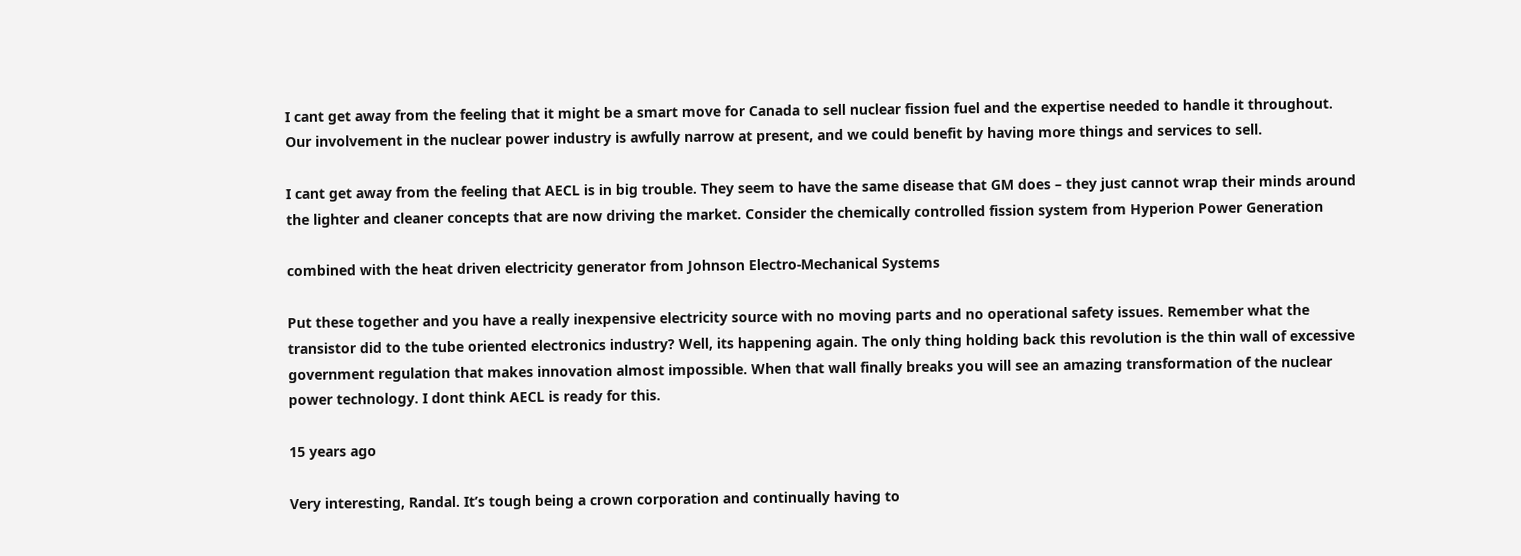I cant get away from the feeling that it might be a smart move for Canada to sell nuclear fission fuel and the expertise needed to handle it throughout. Our involvement in the nuclear power industry is awfully narrow at present, and we could benefit by having more things and services to sell.

I cant get away from the feeling that AECL is in big trouble. They seem to have the same disease that GM does – they just cannot wrap their minds around the lighter and cleaner concepts that are now driving the market. Consider the chemically controlled fission system from Hyperion Power Generation

combined with the heat driven electricity generator from Johnson Electro-Mechanical Systems

Put these together and you have a really inexpensive electricity source with no moving parts and no operational safety issues. Remember what the transistor did to the tube oriented electronics industry? Well, its happening again. The only thing holding back this revolution is the thin wall of excessive government regulation that makes innovation almost impossible. When that wall finally breaks you will see an amazing transformation of the nuclear power technology. I dont think AECL is ready for this.

15 years ago

Very interesting, Randal. It’s tough being a crown corporation and continually having to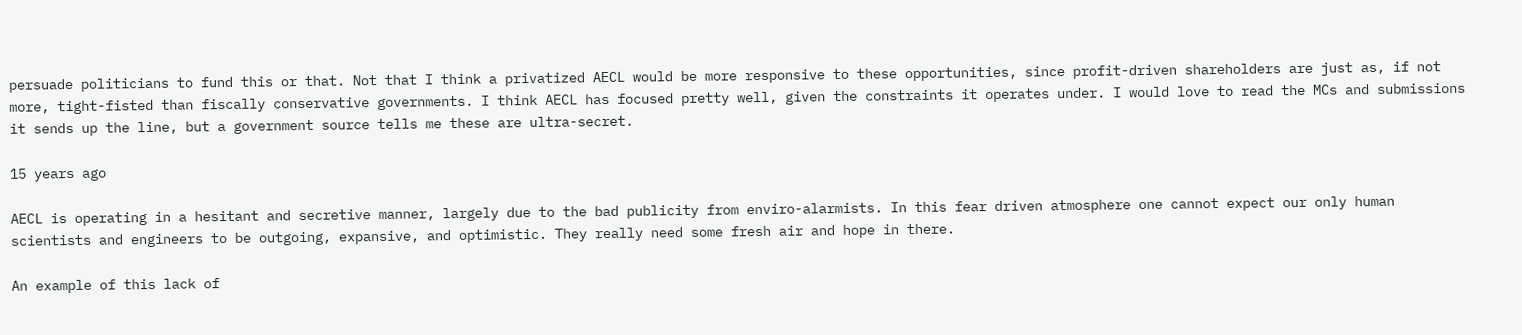persuade politicians to fund this or that. Not that I think a privatized AECL would be more responsive to these opportunities, since profit-driven shareholders are just as, if not more, tight-fisted than fiscally conservative governments. I think AECL has focused pretty well, given the constraints it operates under. I would love to read the MCs and submissions it sends up the line, but a government source tells me these are ultra-secret.

15 years ago

AECL is operating in a hesitant and secretive manner, largely due to the bad publicity from enviro-alarmists. In this fear driven atmosphere one cannot expect our only human scientists and engineers to be outgoing, expansive, and optimistic. They really need some fresh air and hope in there.

An example of this lack of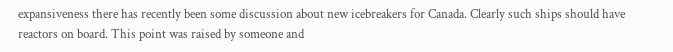expansiveness there has recently been some discussion about new icebreakers for Canada. Clearly such ships should have reactors on board. This point was raised by someone and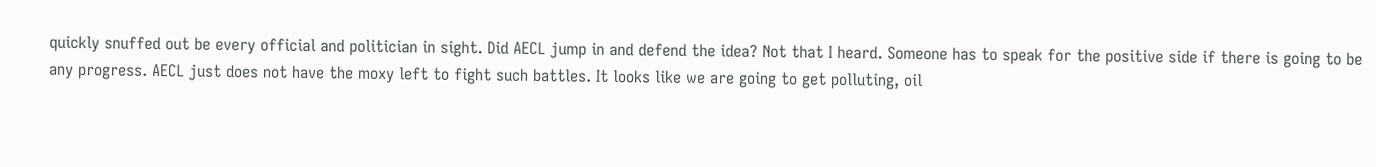quickly snuffed out be every official and politician in sight. Did AECL jump in and defend the idea? Not that I heard. Someone has to speak for the positive side if there is going to be any progress. AECL just does not have the moxy left to fight such battles. It looks like we are going to get polluting, oil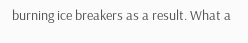burning ice breakers as a result. What a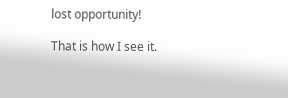lost opportunity!

That is how I see it.